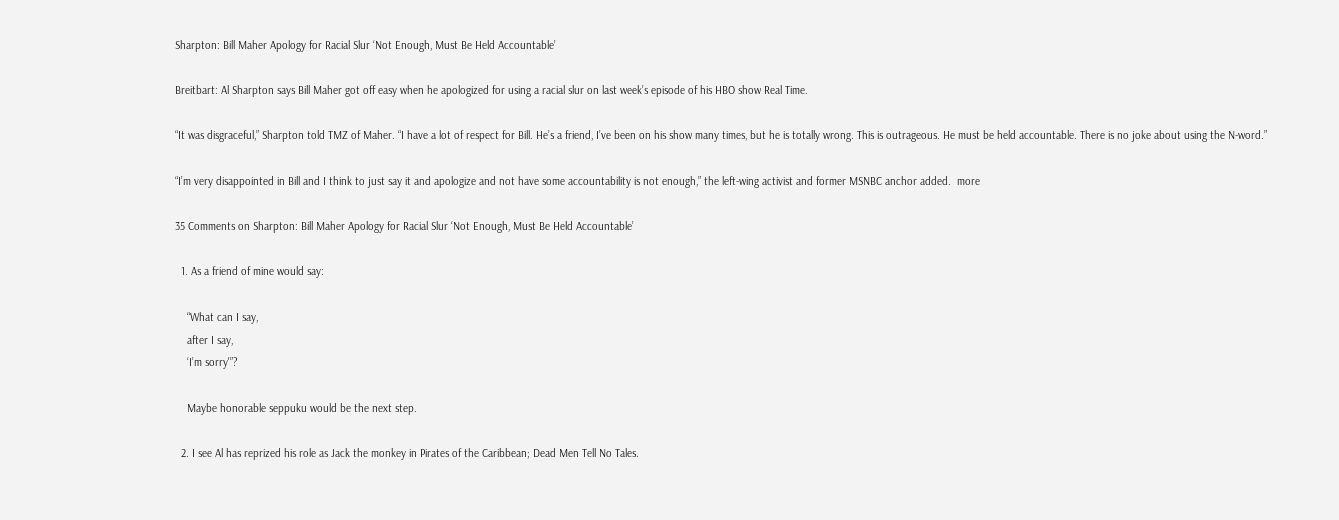Sharpton: Bill Maher Apology for Racial Slur ‘Not Enough, Must Be Held Accountable’

Breitbart: Al Sharpton says Bill Maher got off easy when he apologized for using a racial slur on last week’s episode of his HBO show Real Time.

“It was disgraceful,” Sharpton told TMZ of Maher. “I have a lot of respect for Bill. He’s a friend, I’ve been on his show many times, but he is totally wrong. This is outrageous. He must be held accountable. There is no joke about using the N-word.”

“I’m very disappointed in Bill and I think to just say it and apologize and not have some accountability is not enough,” the left-wing activist and former MSNBC anchor added.  more

35 Comments on Sharpton: Bill Maher Apology for Racial Slur ‘Not Enough, Must Be Held Accountable’

  1. As a friend of mine would say:

    “What can I say,
    after I say,
    ‘I’m sorry'”?

    Maybe honorable seppuku would be the next step.

  2. I see Al has reprized his role as Jack the monkey in Pirates of the Caribbean; Dead Men Tell No Tales.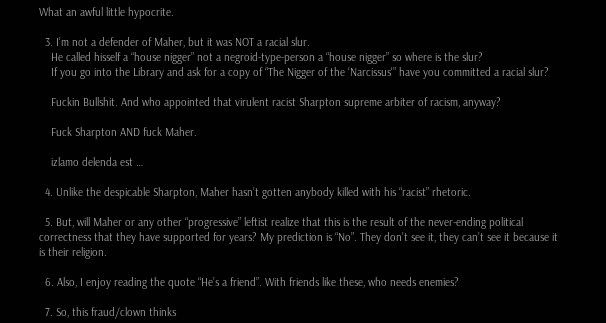What an awful little hypocrite.

  3. I’m not a defender of Maher, but it was NOT a racial slur.
    He called hisself a “house nigger” not a negroid-type-person a “house nigger” so where is the slur?
    If you go into the Library and ask for a copy of “The Nigger of the ‘Narcissus'” have you committed a racial slur?

    Fuckin Bullshit. And who appointed that virulent racist Sharpton supreme arbiter of racism, anyway?

    Fuck Sharpton AND fuck Maher.

    izlamo delenda est …

  4. Unlike the despicable Sharpton, Maher hasn’t gotten anybody killed with his “racist” rhetoric.

  5. But, will Maher or any other “progressive” leftist realize that this is the result of the never-ending political correctness that they have supported for years? My prediction is “No”. They don’t see it, they can’t see it because it is their religion.

  6. Also, I enjoy reading the quote “He’s a friend”. With friends like these, who needs enemies?

  7. So, this fraud/clown thinks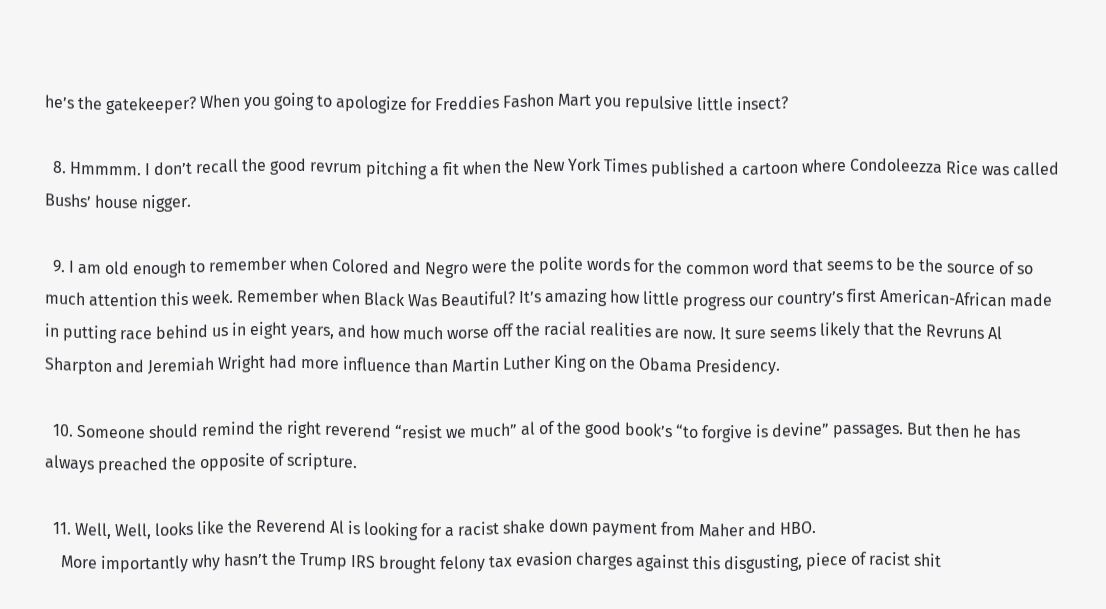he’s the gatekeeper? When you going to apologize for Freddies Fashon Mart you repulsive little insect?

  8. Hmmmm. I don’t recall the good revrum pitching a fit when the New York Times published a cartoon where Condoleezza Rice was called Bushs’ house nigger.

  9. I am old enough to remember when Colored and Negro were the polite words for the common word that seems to be the source of so much attention this week. Remember when Black Was Beautiful? It’s amazing how little progress our country’s first American-African made in putting race behind us in eight years, and how much worse off the racial realities are now. It sure seems likely that the Revruns Al Sharpton and Jeremiah Wright had more influence than Martin Luther King on the Obama Presidency.

  10. Someone should remind the right reverend “resist we much” al of the good book’s “to forgive is devine” passages. But then he has always preached the opposite of scripture.

  11. Well, Well, looks like the Reverend Al is looking for a racist shake down payment from Maher and HBO.
    More importantly why hasn’t the Trump IRS brought felony tax evasion charges against this disgusting, piece of racist shit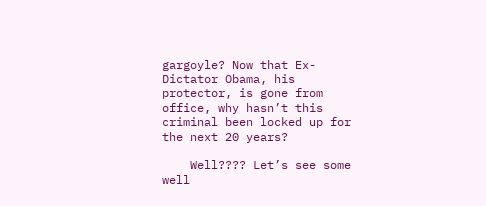gargoyle? Now that Ex-Dictator Obama, his protector, is gone from office, why hasn’t this criminal been locked up for the next 20 years?

    Well???? Let’s see some well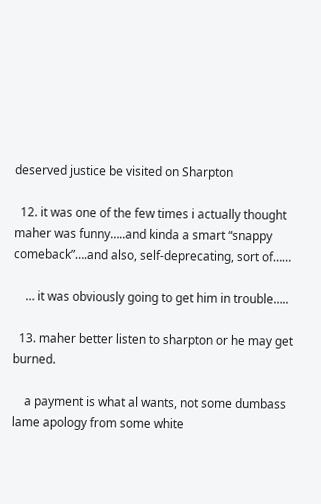deserved justice be visited on Sharpton

  12. it was one of the few times i actually thought maher was funny…..and kinda a smart “snappy comeback”….and also, self-deprecating, sort of……

    … it was obviously going to get him in trouble…..

  13. maher better listen to sharpton or he may get burned.

    a payment is what al wants, not some dumbass lame apology from some white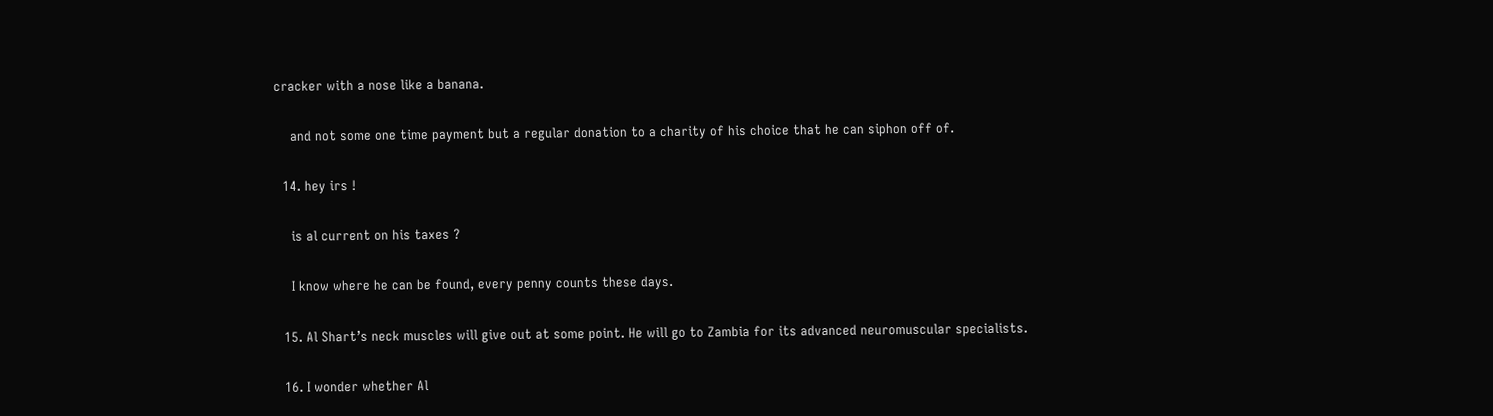cracker with a nose like a banana.

    and not some one time payment but a regular donation to a charity of his choice that he can siphon off of.

  14. hey irs !

    is al current on his taxes ?

    I know where he can be found, every penny counts these days.

  15. Al Shart’s neck muscles will give out at some point. He will go to Zambia for its advanced neuromuscular specialists.

  16. I wonder whether Al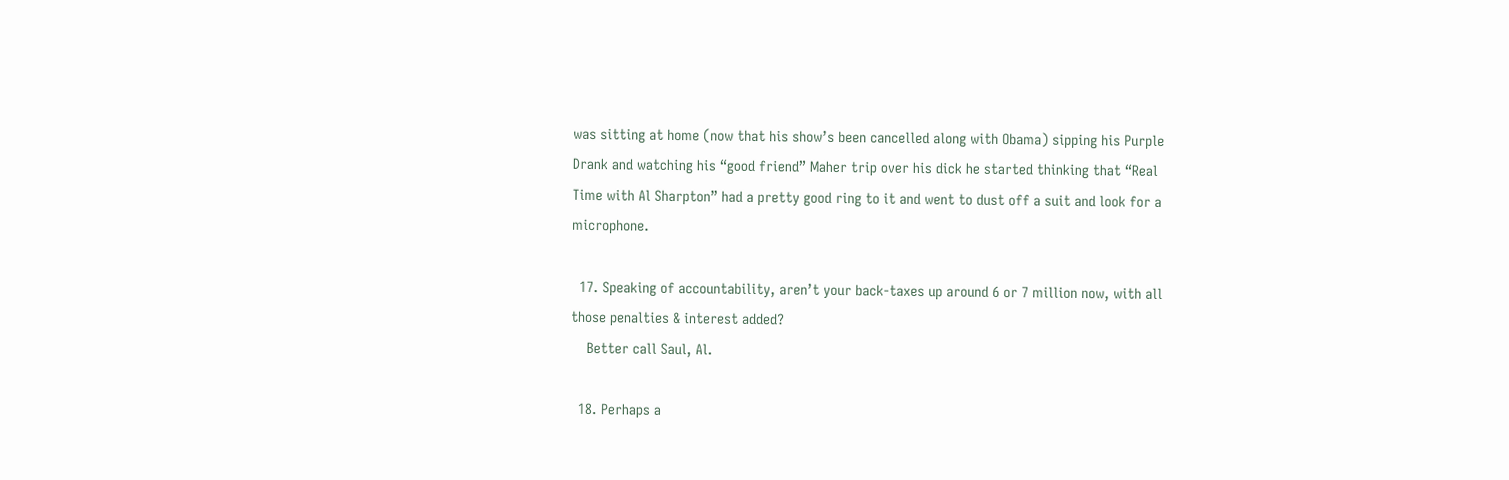was sitting at home (now that his show’s been cancelled along with Obama) sipping his Purple Drank and watching his “good friend” Maher trip over his dick he started thinking that “Real Time with Al Sharpton” had a pretty good ring to it and went to dust off a suit and look for a microphone.

  17. Speaking of accountability, aren’t your back-taxes up around 6 or 7 million now, with all those penalties & interest added?
    Better call Saul, Al.

  18. Perhaps a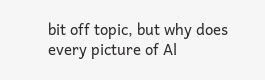bit off topic, but why does every picture of Al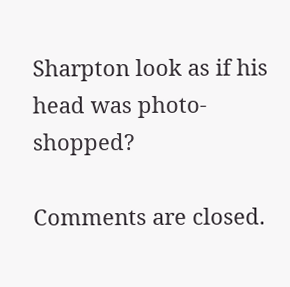Sharpton look as if his head was photo-shopped?

Comments are closed.